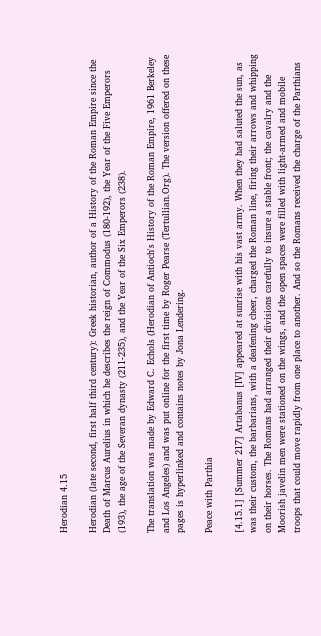Herodian 4.15

Herodian (late second, first half third century): Greek historian, author of a History of the Roman Empire since the Death of Marcus Aurelius in which he describes the reign of Commodus (180-192), the Year of the Five Emperors (193), the age of the Severan dynasty (211-235), and the Year of the Six Emperors (238).

The translation was made by Edward C. Echols (Herodian of Antioch's History of the Roman Empire, 1961 Berkeley and Los Angeles) and was put online for the first time by Roger Pearse (Tertullian.Org). The version offered on these pages is hyperlinked and contains notes by Jona Lendering.

Peace with Parthia

[4.15.1] [Summer 217] Artabanus [IV] appeared at sunrise with his vast army. When they had saluted the sun, as was their custom, the barbarians, with a deafening cheer, charged the Roman line, firing their arrows and whipping on their horses. The Romans had arranged their divisions carefully to insure a stable front; the cavalry and the Moorish javelin men were stationed on the wings, and the open spaces were filled with light-armed and mobile troops that could move rapidly from one place to another. And so the Romans received the charge of the Parthians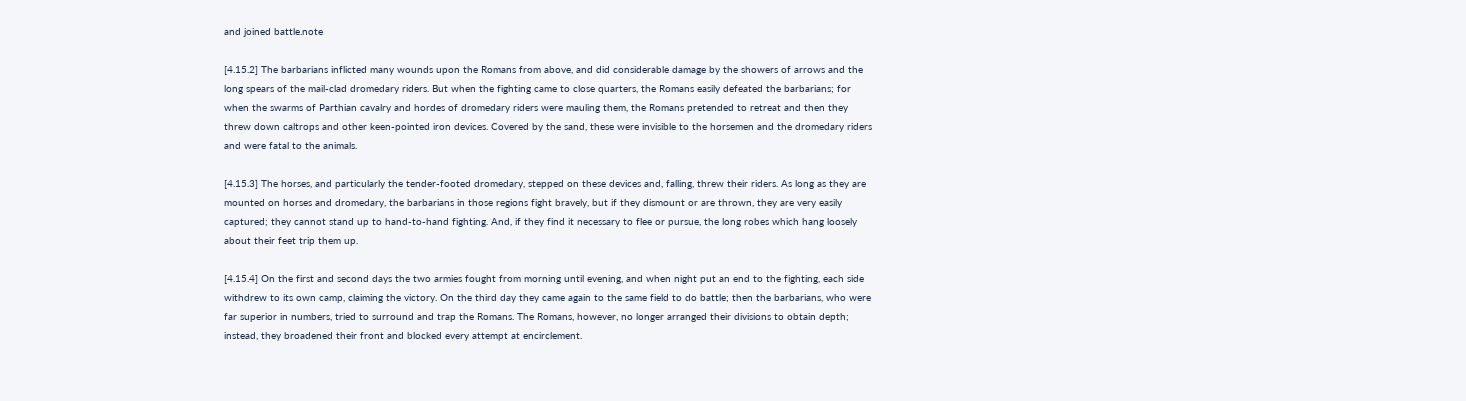and joined battle.note

[4.15.2] The barbarians inflicted many wounds upon the Romans from above, and did considerable damage by the showers of arrows and the long spears of the mail-clad dromedary riders. But when the fighting came to close quarters, the Romans easily defeated the barbarians; for when the swarms of Parthian cavalry and hordes of dromedary riders were mauling them, the Romans pretended to retreat and then they threw down caltrops and other keen-pointed iron devices. Covered by the sand, these were invisible to the horsemen and the dromedary riders and were fatal to the animals.

[4.15.3] The horses, and particularly the tender-footed dromedary, stepped on these devices and, falling, threw their riders. As long as they are mounted on horses and dromedary, the barbarians in those regions fight bravely, but if they dismount or are thrown, they are very easily captured; they cannot stand up to hand-to-hand fighting. And, if they find it necessary to flee or pursue, the long robes which hang loosely about their feet trip them up.

[4.15.4] On the first and second days the two armies fought from morning until evening, and when night put an end to the fighting, each side withdrew to its own camp, claiming the victory. On the third day they came again to the same field to do battle; then the barbarians, who were far superior in numbers, tried to surround and trap the Romans. The Romans, however, no longer arranged their divisions to obtain depth; instead, they broadened their front and blocked every attempt at encirclement.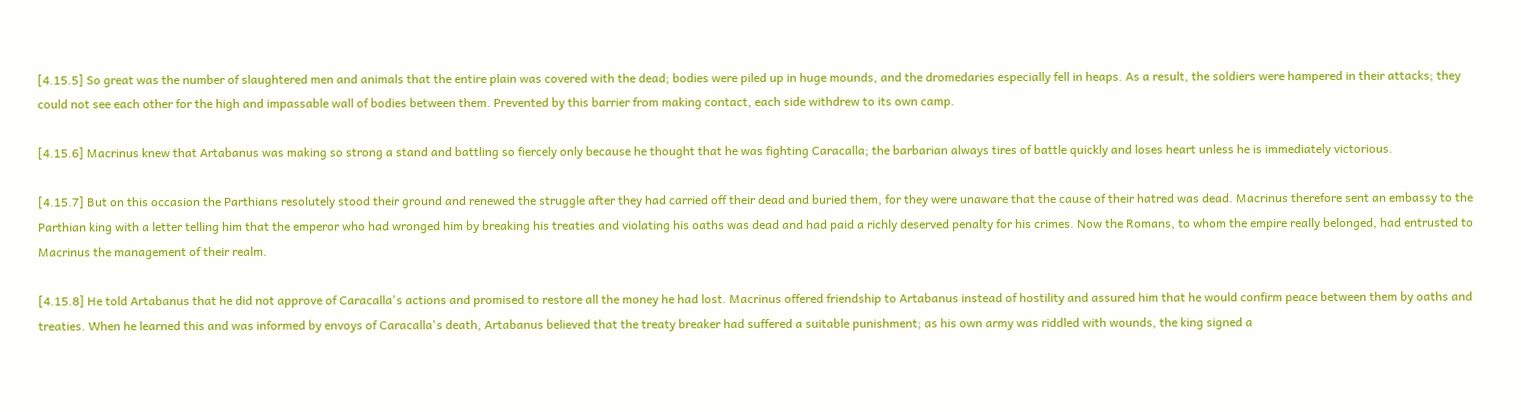[4.15.5] So great was the number of slaughtered men and animals that the entire plain was covered with the dead; bodies were piled up in huge mounds, and the dromedaries especially fell in heaps. As a result, the soldiers were hampered in their attacks; they could not see each other for the high and impassable wall of bodies between them. Prevented by this barrier from making contact, each side withdrew to its own camp.

[4.15.6] Macrinus knew that Artabanus was making so strong a stand and battling so fiercely only because he thought that he was fighting Caracalla; the barbarian always tires of battle quickly and loses heart unless he is immediately victorious.

[4.15.7] But on this occasion the Parthians resolutely stood their ground and renewed the struggle after they had carried off their dead and buried them, for they were unaware that the cause of their hatred was dead. Macrinus therefore sent an embassy to the Parthian king with a letter telling him that the emperor who had wronged him by breaking his treaties and violating his oaths was dead and had paid a richly deserved penalty for his crimes. Now the Romans, to whom the empire really belonged, had entrusted to Macrinus the management of their realm.

[4.15.8] He told Artabanus that he did not approve of Caracalla's actions and promised to restore all the money he had lost. Macrinus offered friendship to Artabanus instead of hostility and assured him that he would confirm peace between them by oaths and treaties. When he learned this and was informed by envoys of Caracalla's death, Artabanus believed that the treaty breaker had suffered a suitable punishment; as his own army was riddled with wounds, the king signed a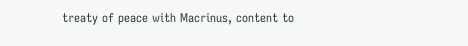treaty of peace with Macrinus, content to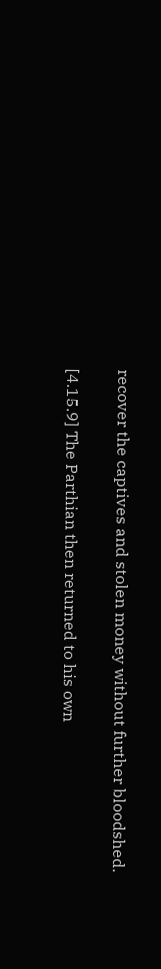recover the captives and stolen money without further bloodshed.

[4.15.9] The Parthian then returned to his own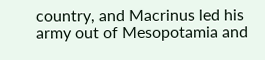country, and Macrinus led his army out of Mesopotamia and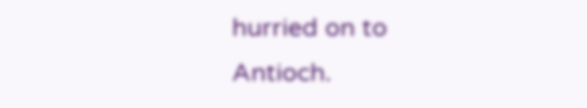hurried on to Antioch.